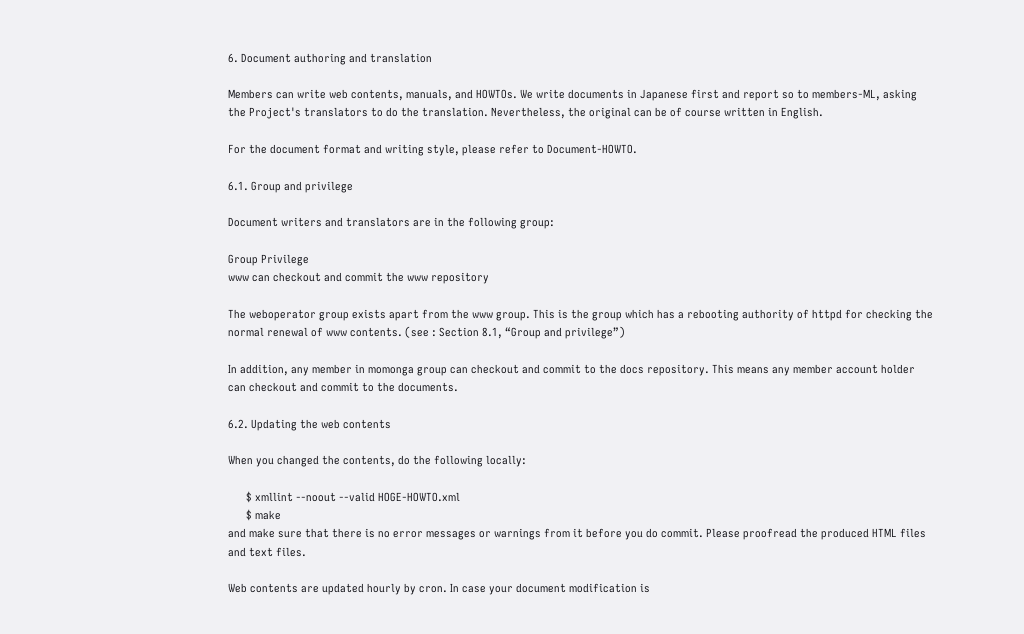6. Document authoring and translation

Members can write web contents, manuals, and HOWTOs. We write documents in Japanese first and report so to members-ML, asking the Project's translators to do the translation. Nevertheless, the original can be of course written in English.

For the document format and writing style, please refer to Document-HOWTO.

6.1. Group and privilege

Document writers and translators are in the following group:

Group Privilege
www can checkout and commit the www repository

The weboperator group exists apart from the www group. This is the group which has a rebooting authority of httpd for checking the normal renewal of www contents. (see : Section 8.1, “Group and privilege”)

In addition, any member in momonga group can checkout and commit to the docs repository. This means any member account holder can checkout and commit to the documents.

6.2. Updating the web contents

When you changed the contents, do the following locally:

      $ xmllint --noout --valid HOGE-HOWTO.xml
      $ make
and make sure that there is no error messages or warnings from it before you do commit. Please proofread the produced HTML files and text files.

Web contents are updated hourly by cron. In case your document modification is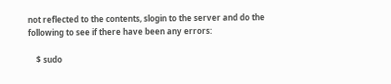not reflected to the contents, slogin to the server and do the following to see if there have been any errors:

    $ sudo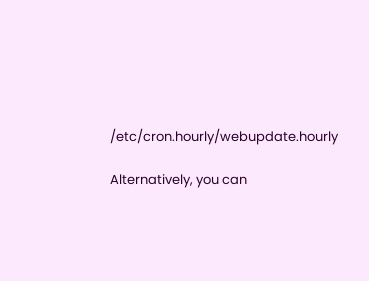/etc/cron.hourly/webupdate.hourly

Alternatively, you can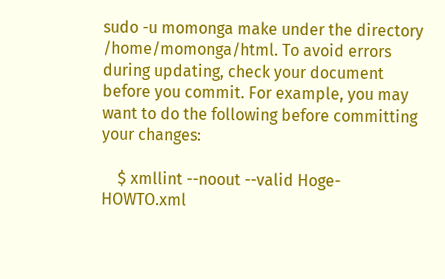sudo -u momonga make under the directory /home/momonga/html. To avoid errors during updating, check your document before you commit. For example, you may want to do the following before committing your changes:

    $ xmllint --noout --valid Hoge-HOWTO.xml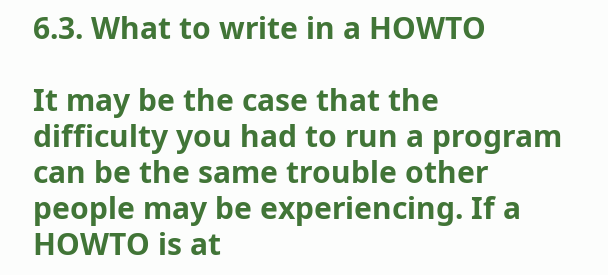6.3. What to write in a HOWTO

It may be the case that the difficulty you had to run a program can be the same trouble other people may be experiencing. If a HOWTO is at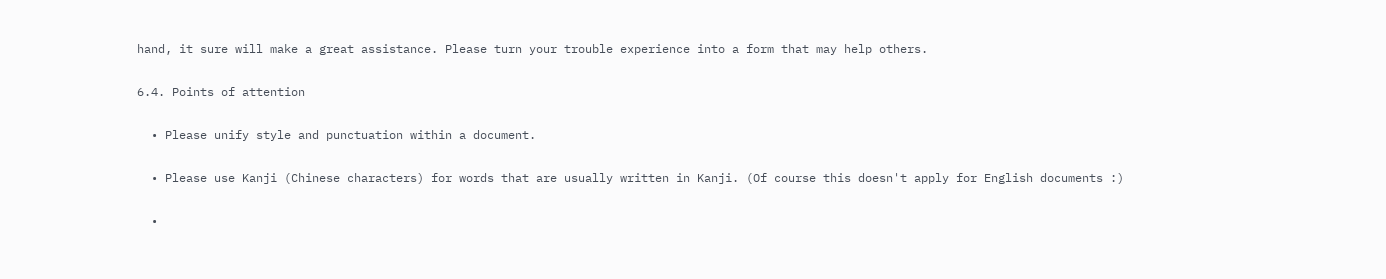hand, it sure will make a great assistance. Please turn your trouble experience into a form that may help others.

6.4. Points of attention

  • Please unify style and punctuation within a document.

  • Please use Kanji (Chinese characters) for words that are usually written in Kanji. (Of course this doesn't apply for English documents :)

  •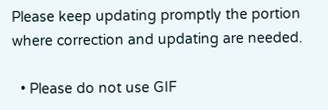Please keep updating promptly the portion where correction and updating are needed.

  • Please do not use GIF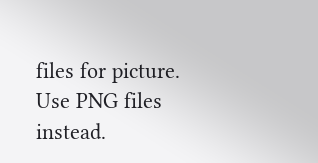files for picture. Use PNG files instead.